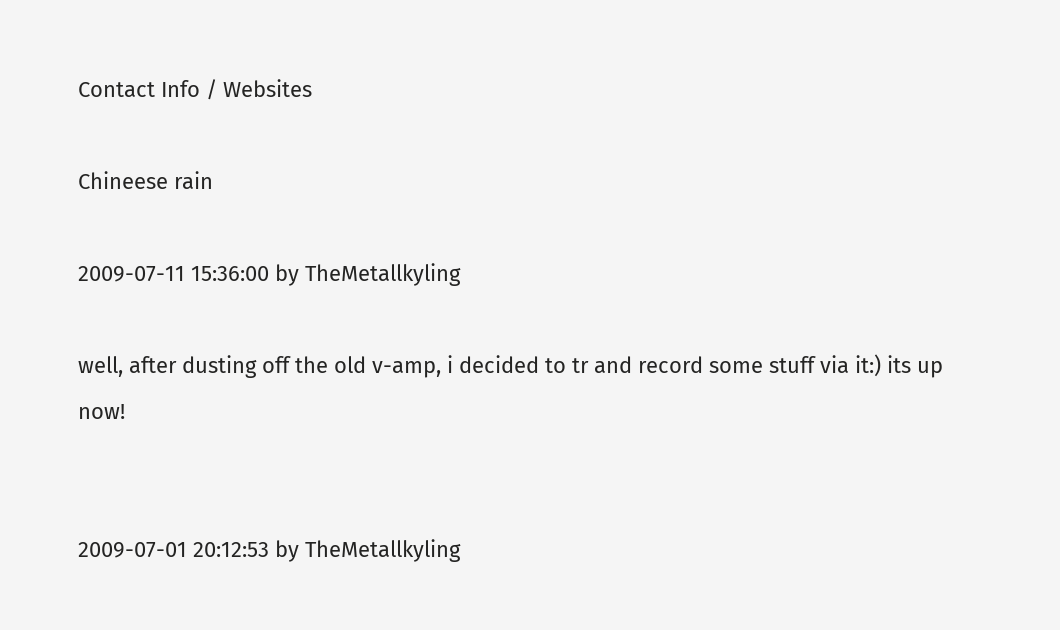Contact Info / Websites

Chineese rain

2009-07-11 15:36:00 by TheMetallkyling

well, after dusting off the old v-amp, i decided to tr and record some stuff via it:) its up now!


2009-07-01 20:12:53 by TheMetallkyling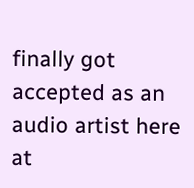finally got accepted as an audio artist here at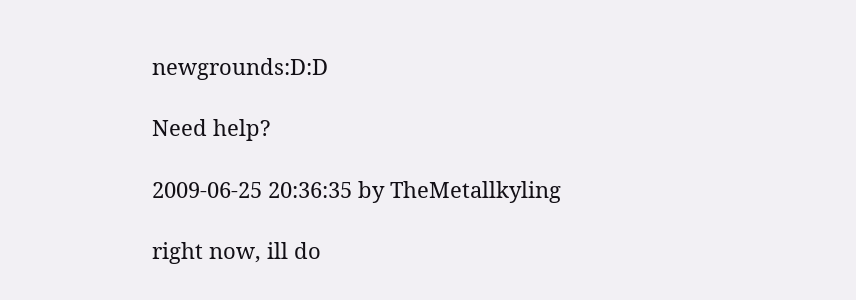newgrounds:D:D

Need help?

2009-06-25 20:36:35 by TheMetallkyling

right now, ill do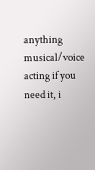anything musical/voice acting if you need it, i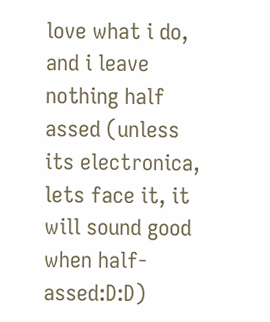love what i do, and i leave nothing half assed (unless its electronica, lets face it, it will sound good when half-assed:D:D)